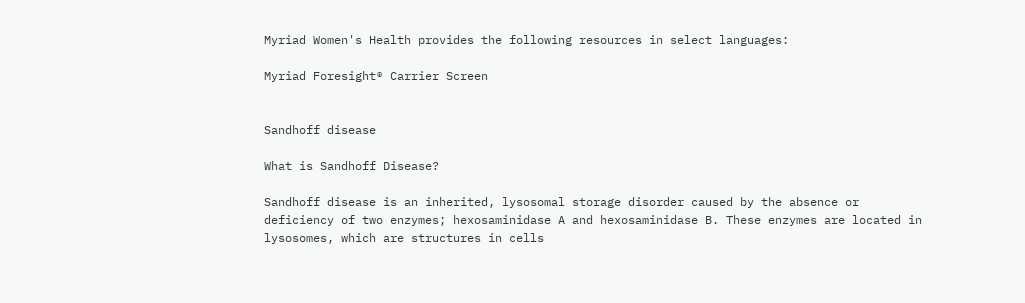Myriad Women's Health provides the following resources in select languages:

Myriad Foresight® Carrier Screen


Sandhoff disease

What is Sandhoff Disease?

Sandhoff disease is an inherited, lysosomal storage disorder caused by the absence or deficiency of two enzymes; hexosaminidase A and hexosaminidase B. These enzymes are located in lysosomes, which are structures in cells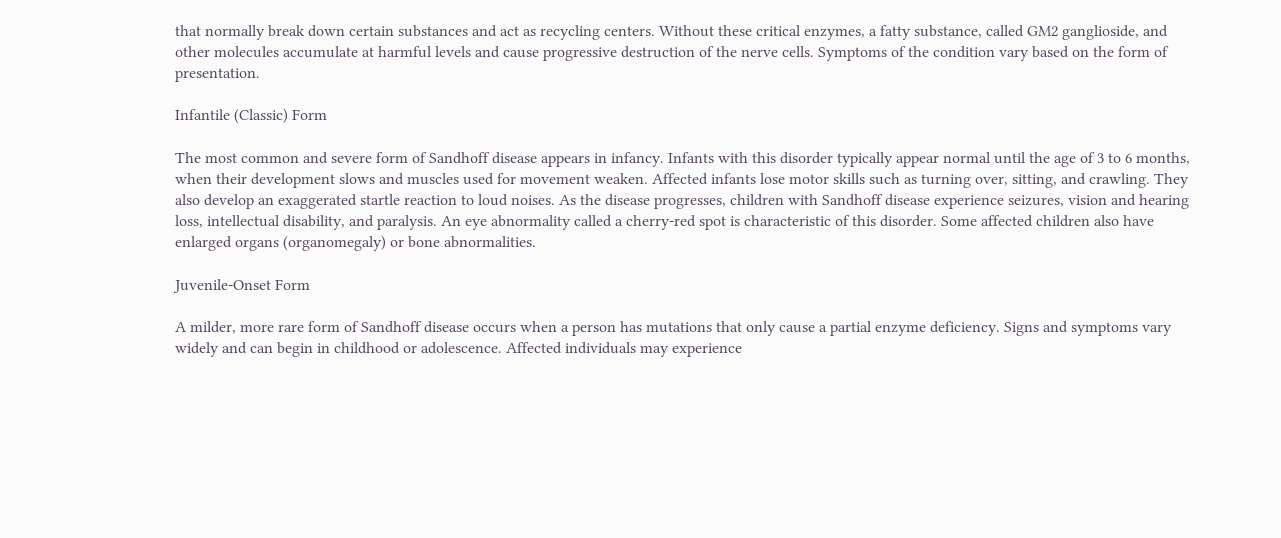that normally break down certain substances and act as recycling centers. Without these critical enzymes, a fatty substance, called GM2 ganglioside, and other molecules accumulate at harmful levels and cause progressive destruction of the nerve cells. Symptoms of the condition vary based on the form of presentation.

Infantile (Classic) Form

The most common and severe form of Sandhoff disease appears in infancy. Infants with this disorder typically appear normal until the age of 3 to 6 months, when their development slows and muscles used for movement weaken. Affected infants lose motor skills such as turning over, sitting, and crawling. They also develop an exaggerated startle reaction to loud noises. As the disease progresses, children with Sandhoff disease experience seizures, vision and hearing loss, intellectual disability, and paralysis. An eye abnormality called a cherry-red spot is characteristic of this disorder. Some affected children also have enlarged organs (organomegaly) or bone abnormalities.

Juvenile-Onset Form

A milder, more rare form of Sandhoff disease occurs when a person has mutations that only cause a partial enzyme deficiency. Signs and symptoms vary widely and can begin in childhood or adolescence. Affected individuals may experience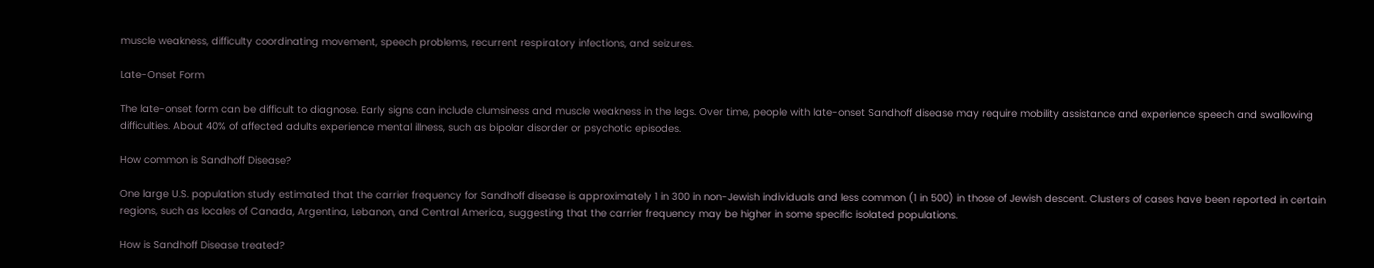muscle weakness, difficulty coordinating movement, speech problems, recurrent respiratory infections, and seizures.

Late-Onset Form

The late-onset form can be difficult to diagnose. Early signs can include clumsiness and muscle weakness in the legs. Over time, people with late-onset Sandhoff disease may require mobility assistance and experience speech and swallowing difficulties. About 40% of affected adults experience mental illness, such as bipolar disorder or psychotic episodes.

How common is Sandhoff Disease?

One large U.S. population study estimated that the carrier frequency for Sandhoff disease is approximately 1 in 300 in non-Jewish individuals and less common (1 in 500) in those of Jewish descent. Clusters of cases have been reported in certain regions, such as locales of Canada, Argentina, Lebanon, and Central America, suggesting that the carrier frequency may be higher in some specific isolated populations.

How is Sandhoff Disease treated?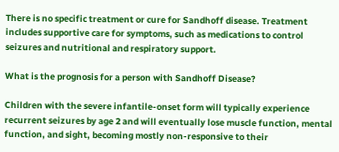There is no specific treatment or cure for Sandhoff disease. Treatment includes supportive care for symptoms, such as medications to control seizures and nutritional and respiratory support.

What is the prognosis for a person with Sandhoff Disease?

Children with the severe infantile-onset form will typically experience recurrent seizures by age 2 and will eventually lose muscle function, mental function, and sight, becoming mostly non-responsive to their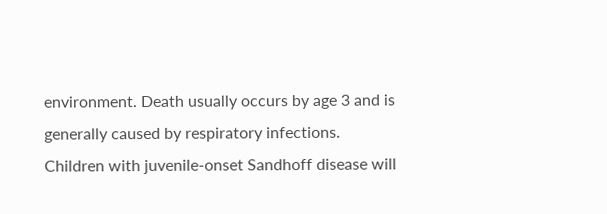environment. Death usually occurs by age 3 and is generally caused by respiratory infections. Children with juvenile-onset Sandhoff disease will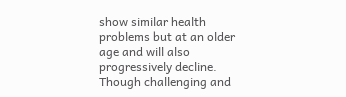show similar health problems but at an older age and will also progressively decline. Though challenging and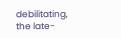debilitating, the late-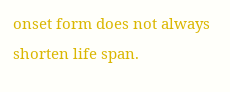onset form does not always shorten life span.